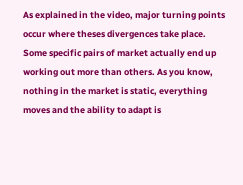As explained in the video, major turning points occur where theses divergences take place. Some specific pairs of market actually end up working out more than others. As you know, nothing in the market is static, everything moves and the ability to adapt is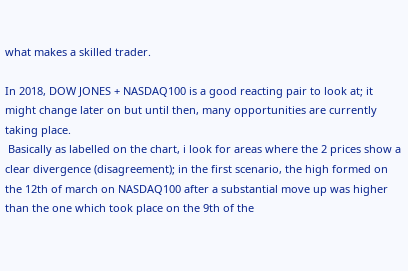what makes a skilled trader.

In 2018, DOW JONES + NASDAQ100 is a good reacting pair to look at; it might change later on but until then, many opportunities are currently taking place.
 Basically as labelled on the chart, i look for areas where the 2 prices show a clear divergence (disagreement); in the first scenario, the high formed on the 12th of march on NASDAQ100 after a substantial move up was higher than the one which took place on the 9th of the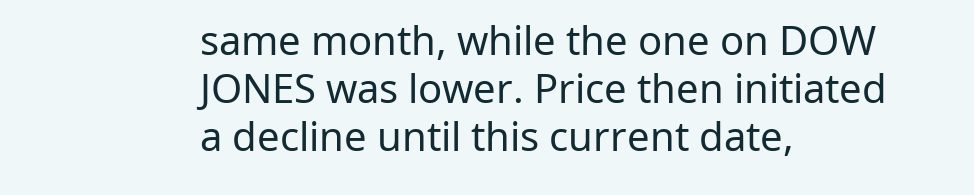same month, while the one on DOW JONES was lower. Price then initiated a decline until this current date,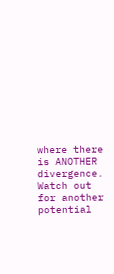where there is ANOTHER divergence. Watch out for another potential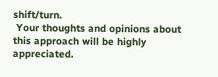shift/turn.
 Your thoughts and opinions about this approach will be highly appreciated.